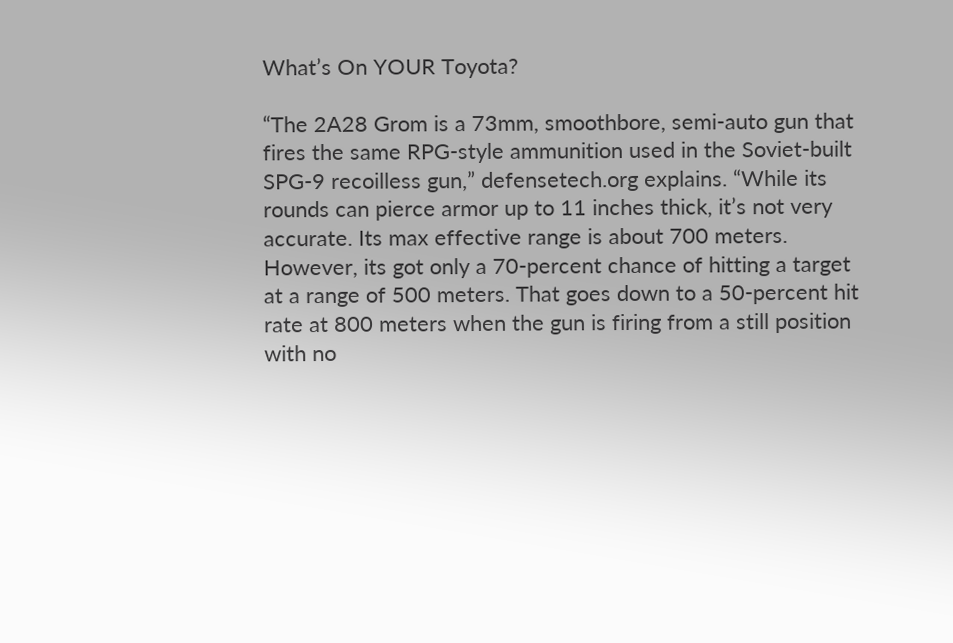What’s On YOUR Toyota?

“The 2A28 Grom is a 73mm, smoothbore, semi-auto gun that fires the same RPG-style ammunition used in the Soviet-built SPG-9 recoilless gun,” defensetech.org explains. “While its rounds can pierce armor up to 11 inches thick, it’s not very accurate. Its max effective range is about 700 meters. However, its got only a 70-percent chance of hitting a target at a range of 500 meters. That goes down to a 50-percent hit rate at 800 meters when the gun is firing from a still position with no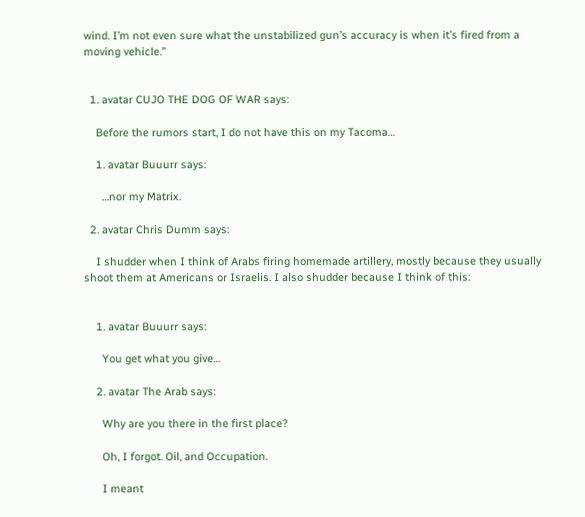wind. I’m not even sure what the unstabilized gun’s accuracy is when it’s fired from a moving vehicle.”


  1. avatar CUJO THE DOG OF WAR says:

    Before the rumors start, I do not have this on my Tacoma…

    1. avatar Buuurr says:

      …nor my Matrix.

  2. avatar Chris Dumm says:

    I shudder when I think of Arabs firing homemade artillery, mostly because they usually shoot them at Americans or Israelis. I also shudder because I think of this:


    1. avatar Buuurr says:

      You get what you give…

    2. avatar The Arab says:

      Why are you there in the first place?

      Oh, I forgot. Oil, and Occupation.

      I meant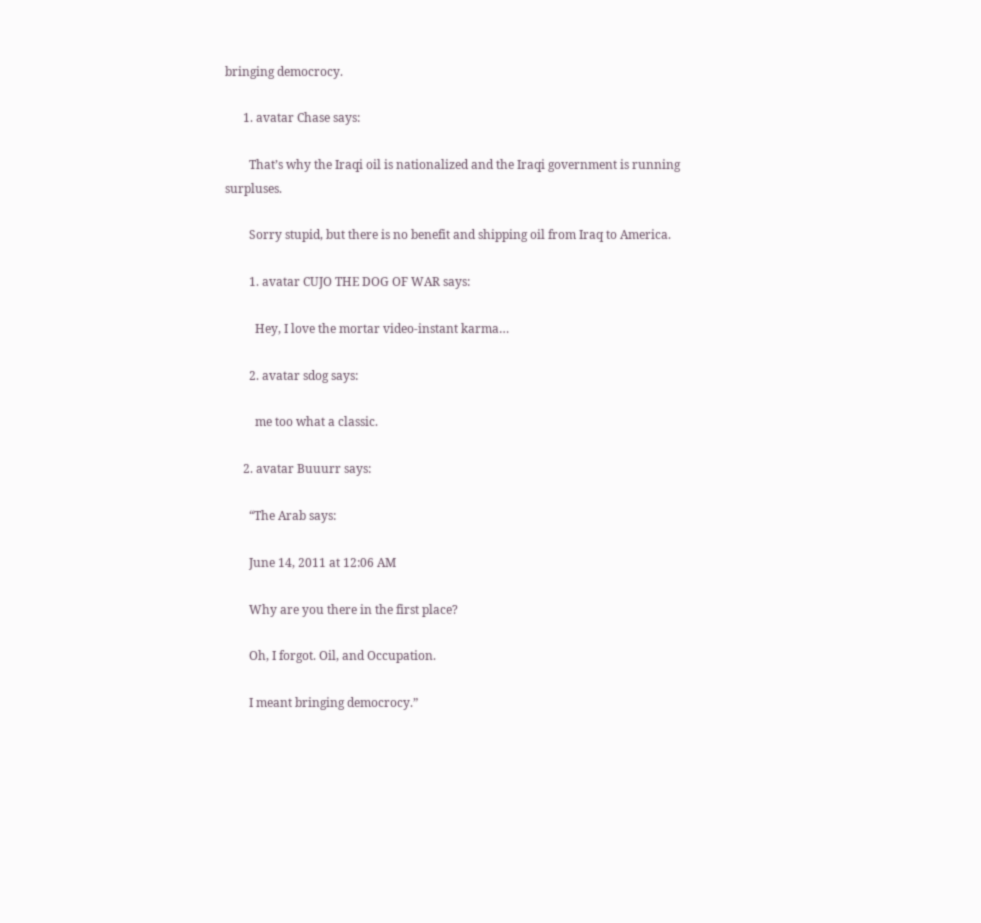bringing democrocy.

      1. avatar Chase says:

        That’s why the Iraqi oil is nationalized and the Iraqi government is running surpluses.

        Sorry stupid, but there is no benefit and shipping oil from Iraq to America.

        1. avatar CUJO THE DOG OF WAR says:

          Hey, I love the mortar video-instant karma…

        2. avatar sdog says:

          me too what a classic.

      2. avatar Buuurr says:

        “The Arab says:

        June 14, 2011 at 12:06 AM

        Why are you there in the first place?

        Oh, I forgot. Oil, and Occupation.

        I meant bringing democrocy.”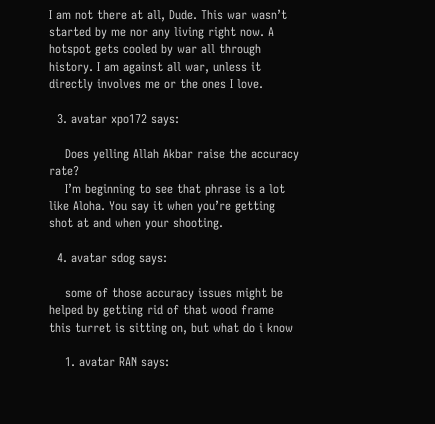I am not there at all, Dude. This war wasn’t started by me nor any living right now. A hotspot gets cooled by war all through history. I am against all war, unless it directly involves me or the ones I love.

  3. avatar xpo172 says:

    Does yelling Allah Akbar raise the accuracy rate?
    I’m beginning to see that phrase is a lot like Aloha. You say it when you’re getting shot at and when your shooting.

  4. avatar sdog says:

    some of those accuracy issues might be helped by getting rid of that wood frame this turret is sitting on, but what do i know

    1. avatar RAN says: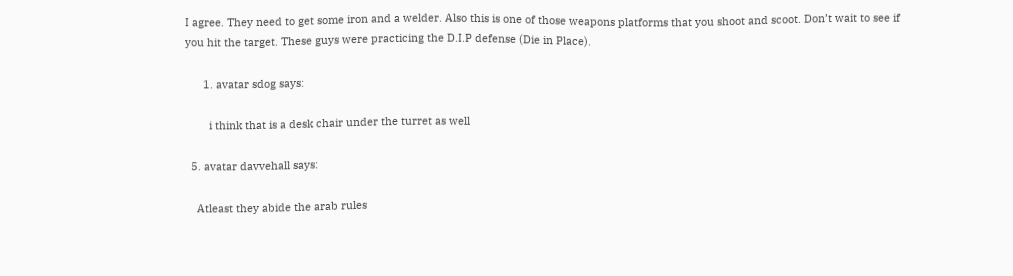I agree. They need to get some iron and a welder. Also this is one of those weapons platforms that you shoot and scoot. Don’t wait to see if you hit the target. These guys were practicing the D.I.P defense (Die in Place).

      1. avatar sdog says:

        i think that is a desk chair under the turret as well

  5. avatar davvehall says:

    Atleast they abide the arab rules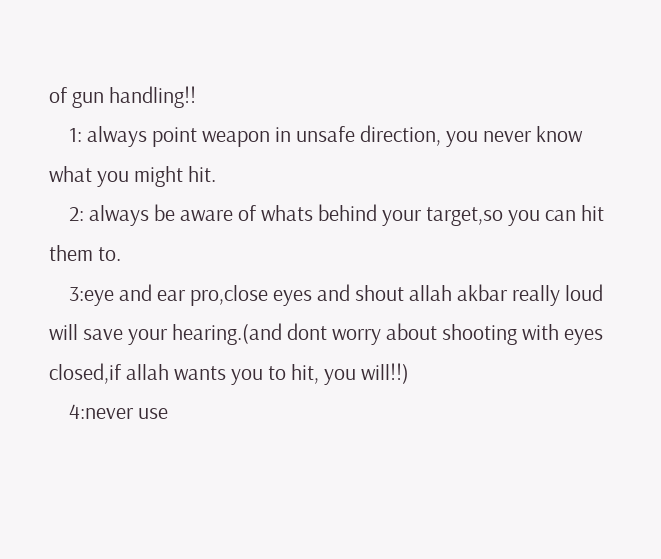of gun handling!!
    1: always point weapon in unsafe direction, you never know what you might hit.
    2: always be aware of whats behind your target,so you can hit them to.
    3:eye and ear pro,close eyes and shout allah akbar really loud will save your hearing.(and dont worry about shooting with eyes closed,if allah wants you to hit, you will!!)
    4:never use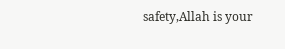safety,Allah is your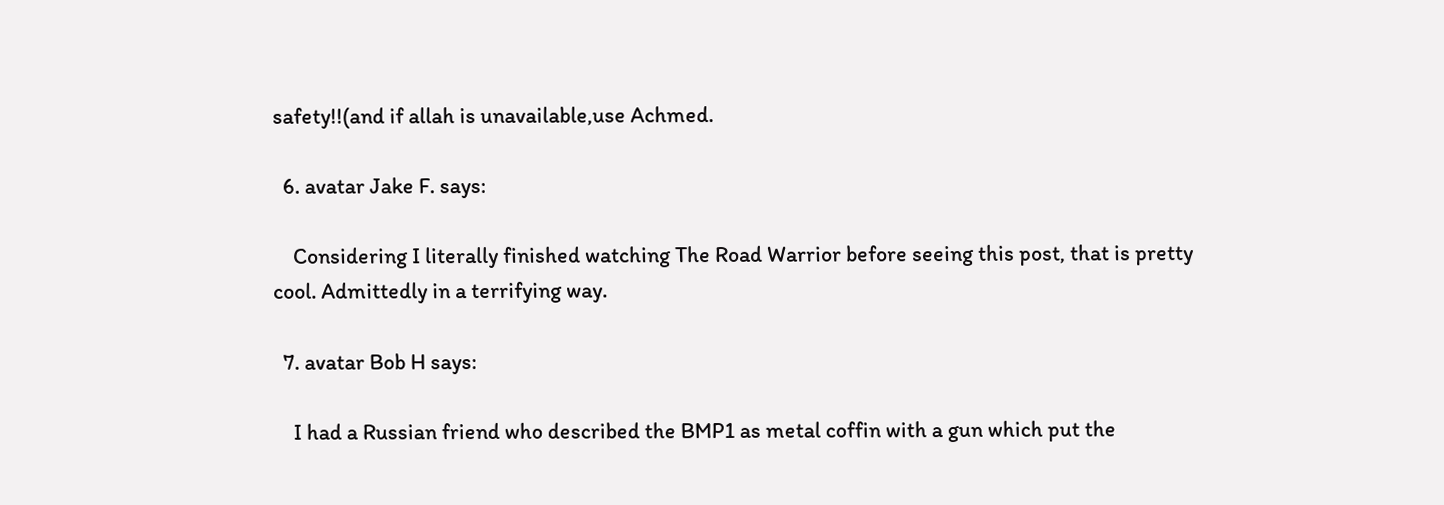safety!!(and if allah is unavailable,use Achmed.

  6. avatar Jake F. says:

    Considering I literally finished watching The Road Warrior before seeing this post, that is pretty cool. Admittedly in a terrifying way.

  7. avatar Bob H says:

    I had a Russian friend who described the BMP1 as metal coffin with a gun which put the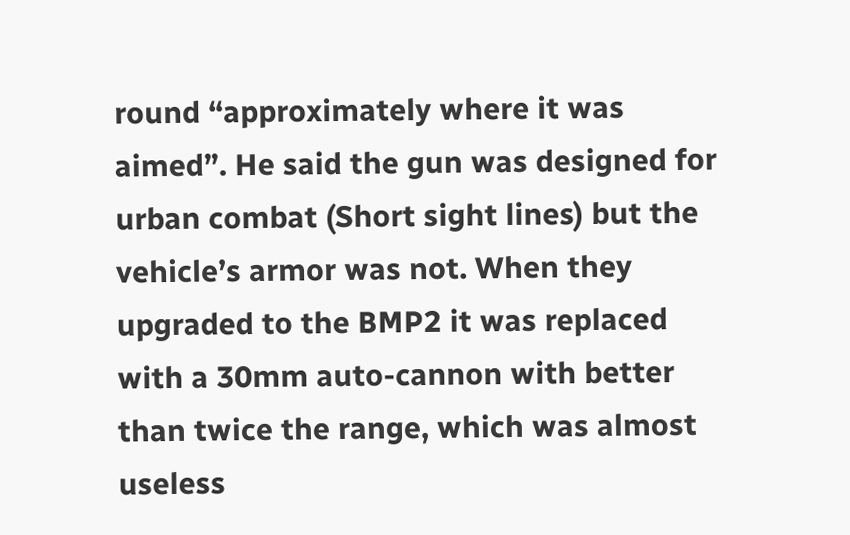round “approximately where it was aimed”. He said the gun was designed for urban combat (Short sight lines) but the vehicle’s armor was not. When they upgraded to the BMP2 it was replaced with a 30mm auto-cannon with better than twice the range, which was almost useless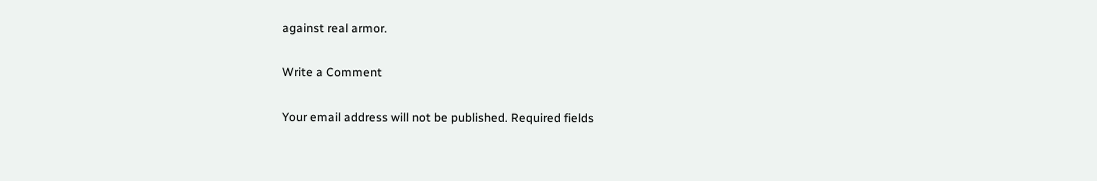against real armor.

Write a Comment

Your email address will not be published. Required fields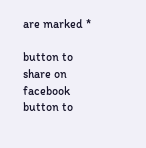are marked *

button to share on facebook
button to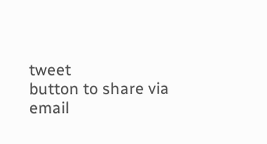tweet
button to share via email